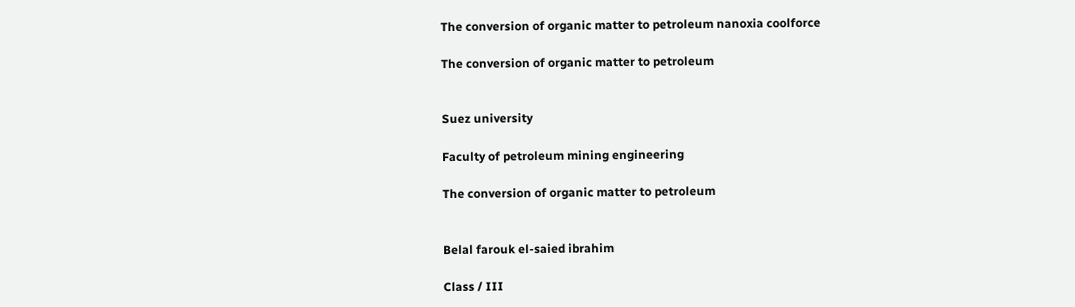The conversion of organic matter to petroleum nanoxia coolforce

The conversion of organic matter to petroleum


Suez university

Faculty of petroleum mining engineering

The conversion of organic matter to petroleum


Belal farouk el-saied ibrahim

Class / III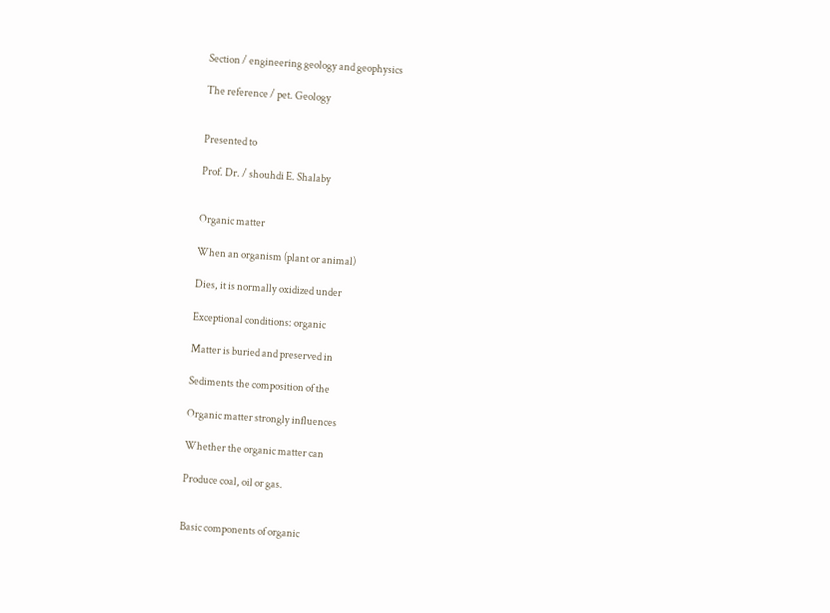Section / engineering geology and geophysics

The reference / pet. Geology


Presented to

Prof. Dr. / shouhdi E. Shalaby


Organic matter

When an organism (plant or animal)

Dies, it is normally oxidized under

Exceptional conditions: organic

Matter is buried and preserved in

Sediments the composition of the

Organic matter strongly influences

Whether the organic matter can

Produce coal, oil or gas.


Basic components of organic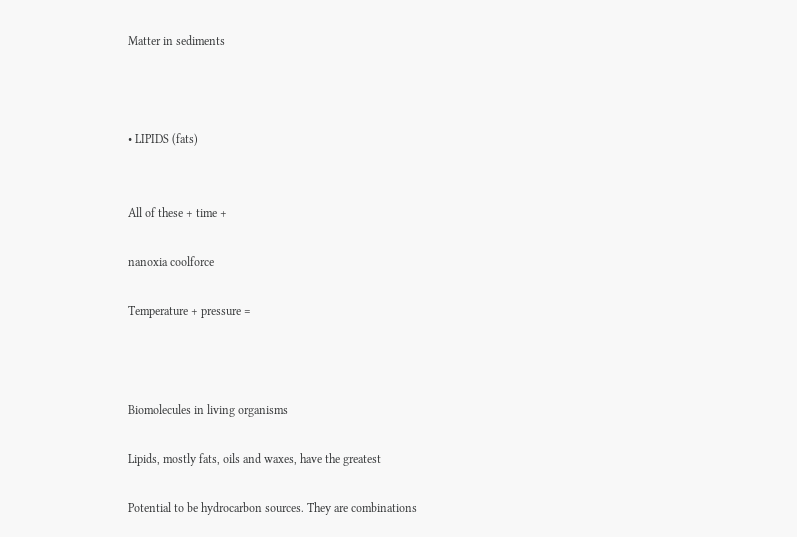Matter in sediments



• LIPIDS (fats)


All of these + time +

nanoxia coolforce

Temperature + pressure =



Biomolecules in living organisms

Lipids, mostly fats, oils and waxes, have the greatest

Potential to be hydrocarbon sources. They are combinations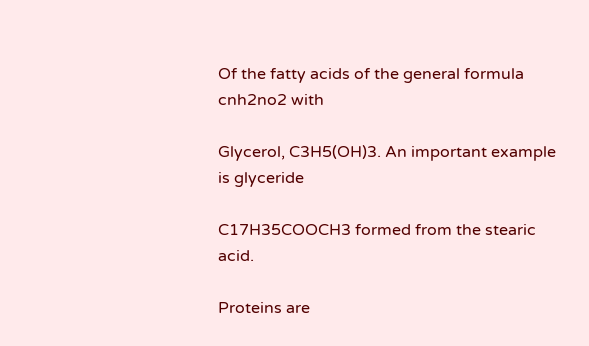Of the fatty acids of the general formula cnh2no2 with

Glycerol, C3H5(OH)3. An important example is glyceride

C17H35COOCH3 formed from the stearic acid.

Proteins are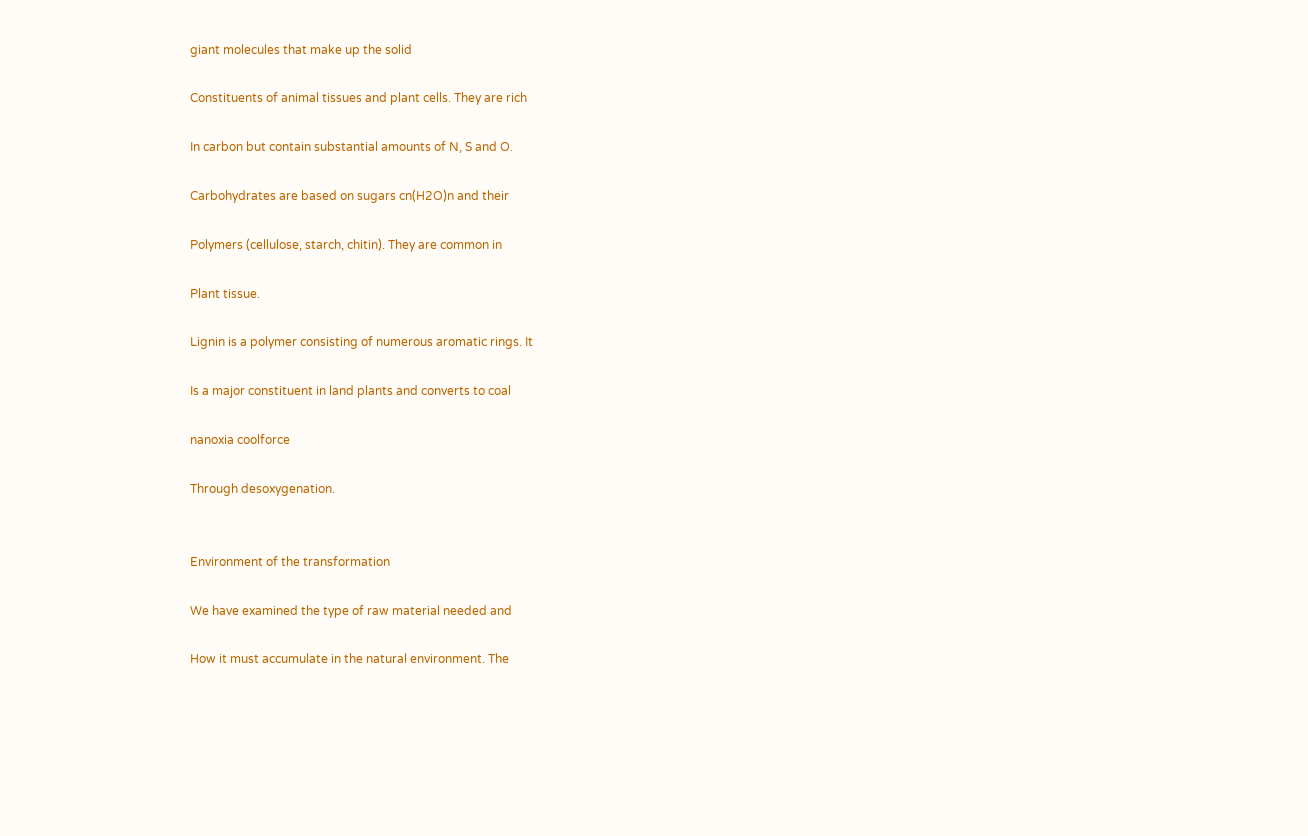giant molecules that make up the solid

Constituents of animal tissues and plant cells. They are rich

In carbon but contain substantial amounts of N, S and O.

Carbohydrates are based on sugars cn(H2O)n and their

Polymers (cellulose, starch, chitin). They are common in

Plant tissue.

Lignin is a polymer consisting of numerous aromatic rings. It

Is a major constituent in land plants and converts to coal

nanoxia coolforce

Through desoxygenation.


Environment of the transformation

We have examined the type of raw material needed and

How it must accumulate in the natural environment. The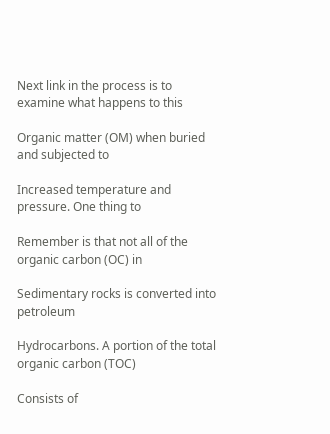Next link in the process is to examine what happens to this

Organic matter (OM) when buried and subjected to

Increased temperature and pressure. One thing to

Remember is that not all of the organic carbon (OC) in

Sedimentary rocks is converted into petroleum

Hydrocarbons. A portion of the total organic carbon (TOC)

Consists of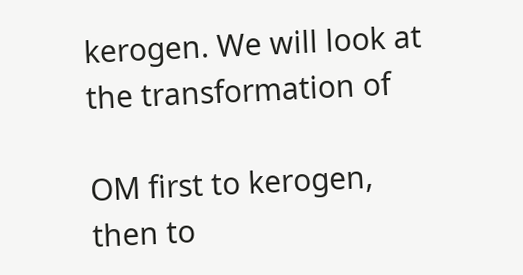kerogen. We will look at the transformation of

OM first to kerogen, then to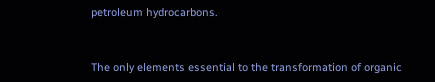petroleum hydrocarbons.


The only elements essential to the transformation of organic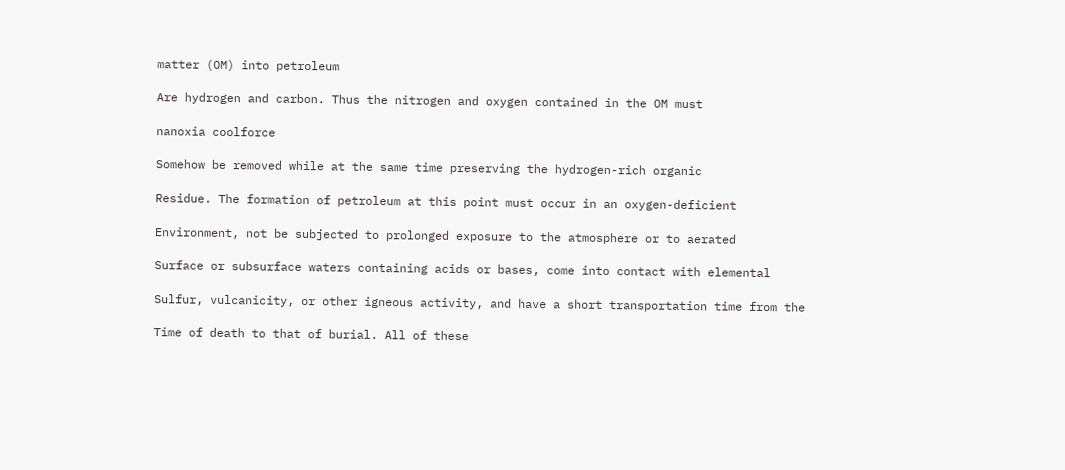matter (OM) into petroleum

Are hydrogen and carbon. Thus the nitrogen and oxygen contained in the OM must

nanoxia coolforce

Somehow be removed while at the same time preserving the hydrogen-rich organic

Residue. The formation of petroleum at this point must occur in an oxygen-deficient

Environment, not be subjected to prolonged exposure to the atmosphere or to aerated

Surface or subsurface waters containing acids or bases, come into contact with elemental

Sulfur, vulcanicity, or other igneous activity, and have a short transportation time from the

Time of death to that of burial. All of these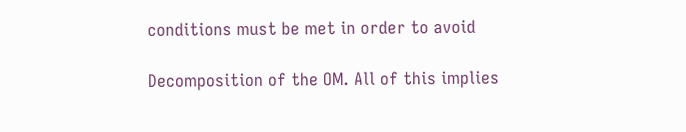conditions must be met in order to avoid

Decomposition of the OM. All of this implies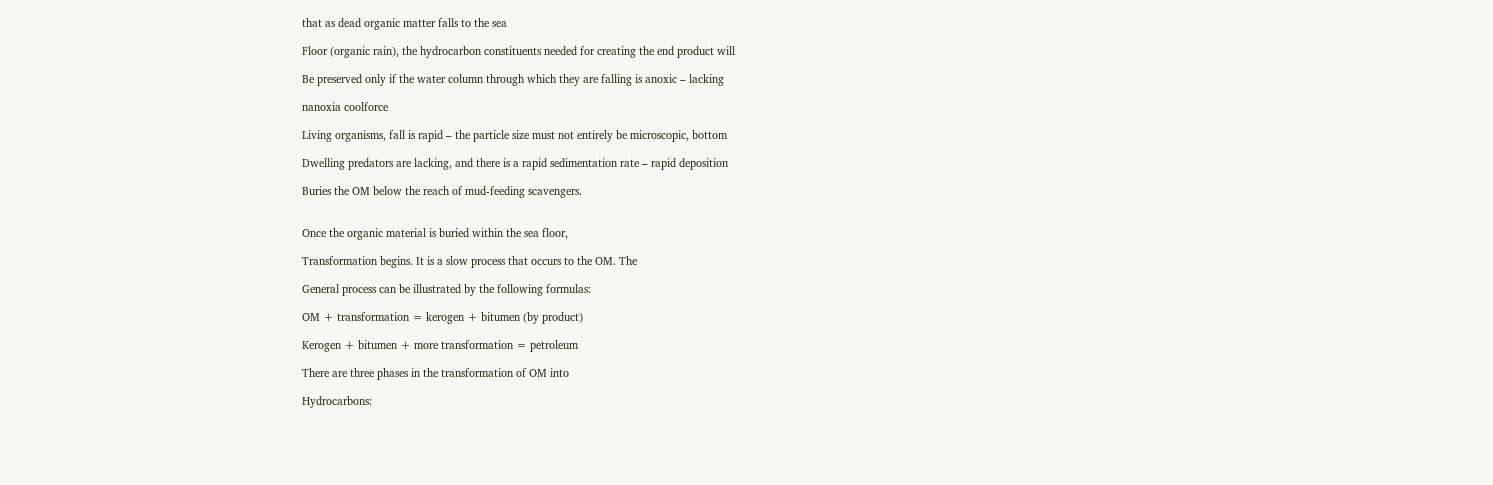that as dead organic matter falls to the sea

Floor (organic rain), the hydrocarbon constituents needed for creating the end product will

Be preserved only if the water column through which they are falling is anoxic – lacking

nanoxia coolforce

Living organisms, fall is rapid – the particle size must not entirely be microscopic, bottom

Dwelling predators are lacking, and there is a rapid sedimentation rate – rapid deposition

Buries the OM below the reach of mud-feeding scavengers.


Once the organic material is buried within the sea floor,

Transformation begins. It is a slow process that occurs to the OM. The

General process can be illustrated by the following formulas:

OM + transformation = kerogen + bitumen (by product)

Kerogen + bitumen + more transformation = petroleum

There are three phases in the transformation of OM into

Hydrocarbons: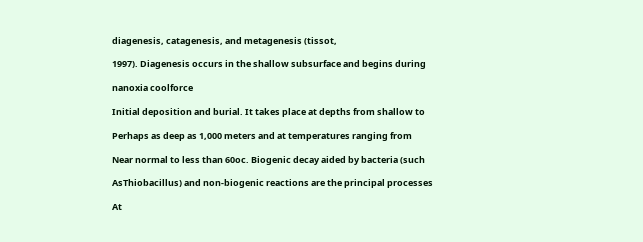diagenesis, catagenesis, and metagenesis (tissot,

1997). Diagenesis occurs in the shallow subsurface and begins during

nanoxia coolforce

Initial deposition and burial. It takes place at depths from shallow to

Perhaps as deep as 1,000 meters and at temperatures ranging from

Near normal to less than 60oc. Biogenic decay aided by bacteria (such

AsThiobacillus) and non-biogenic reactions are the principal processes

At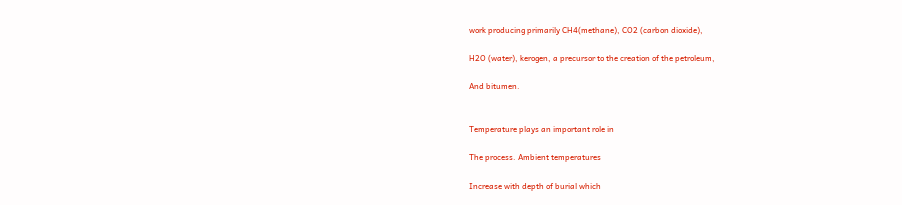work producing primarily CH4(methane), CO2 (carbon dioxide),

H2O (water), kerogen, a precursor to the creation of the petroleum,

And bitumen.


Temperature plays an important role in

The process. Ambient temperatures

Increase with depth of burial which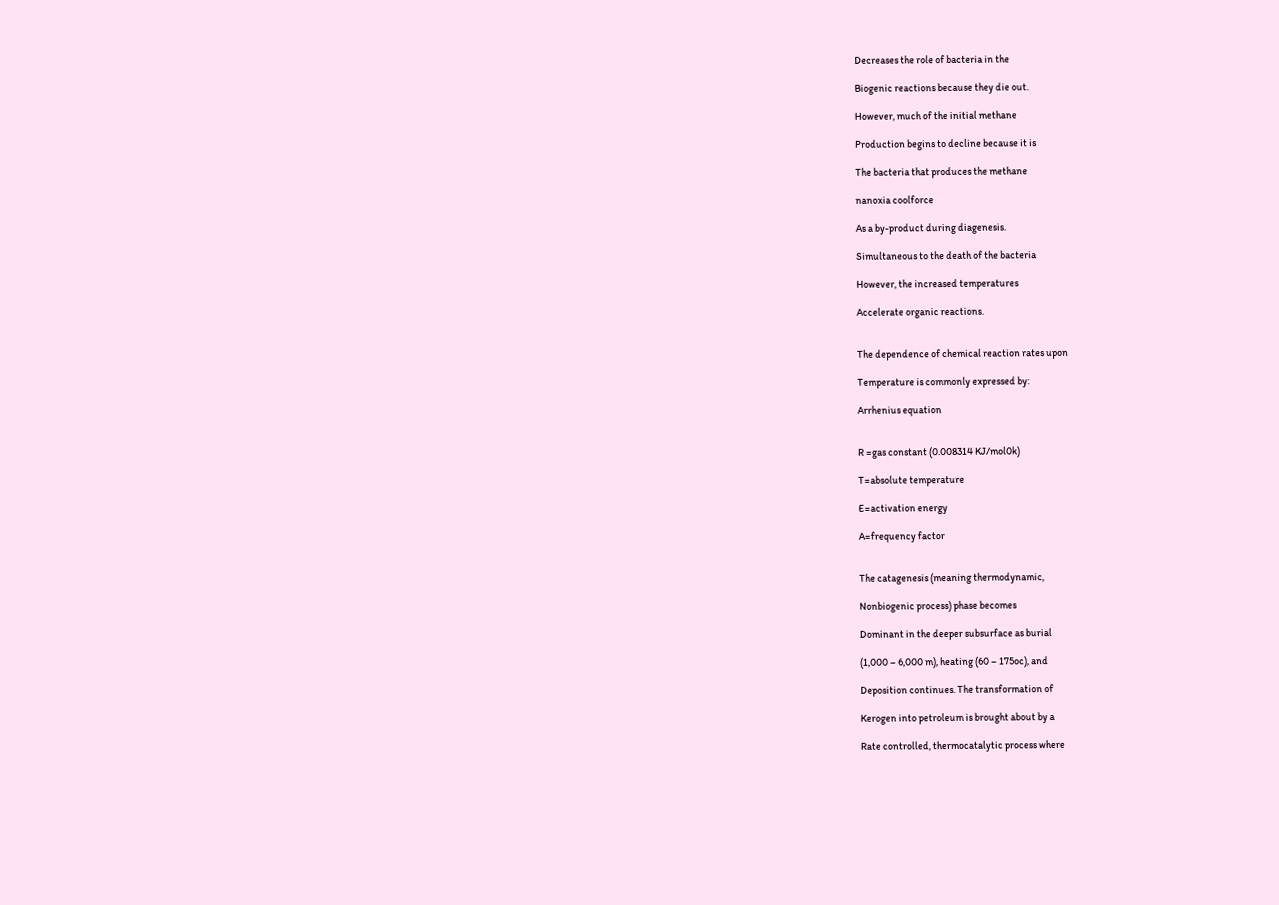Decreases the role of bacteria in the

Biogenic reactions because they die out.

However, much of the initial methane

Production begins to decline because it is

The bacteria that produces the methane

nanoxia coolforce

As a by-product during diagenesis.

Simultaneous to the death of the bacteria

However, the increased temperatures

Accelerate organic reactions.


The dependence of chemical reaction rates upon

Temperature is commonly expressed by:

Arrhenius equation


R =gas constant (0.008314 KJ/mol0k)

T=absolute temperature

E=activation energy

A=frequency factor


The catagenesis (meaning thermodynamic,

Nonbiogenic process) phase becomes

Dominant in the deeper subsurface as burial

(1,000 – 6,000 m), heating (60 – 175oc), and

Deposition continues. The transformation of

Kerogen into petroleum is brought about by a

Rate controlled, thermocatalytic process where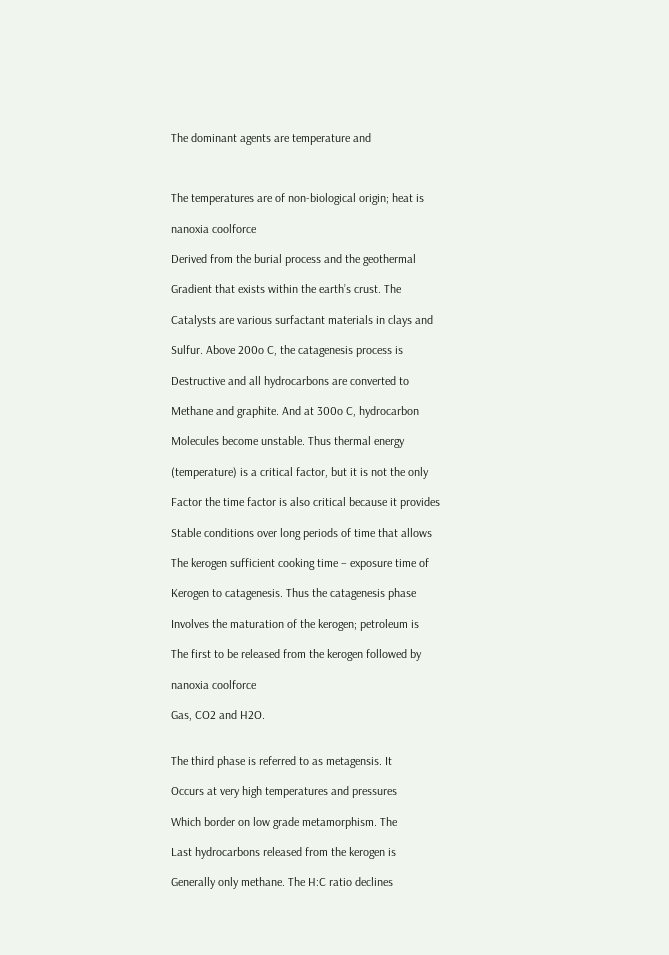The dominant agents are temperature and



The temperatures are of non-biological origin; heat is

nanoxia coolforce

Derived from the burial process and the geothermal

Gradient that exists within the earth’s crust. The

Catalysts are various surfactant materials in clays and

Sulfur. Above 200o C, the catagenesis process is

Destructive and all hydrocarbons are converted to

Methane and graphite. And at 300o C, hydrocarbon

Molecules become unstable. Thus thermal energy

(temperature) is a critical factor, but it is not the only

Factor the time factor is also critical because it provides

Stable conditions over long periods of time that allows

The kerogen sufficient cooking time – exposure time of

Kerogen to catagenesis. Thus the catagenesis phase

Involves the maturation of the kerogen; petroleum is

The first to be released from the kerogen followed by

nanoxia coolforce

Gas, CO2 and H2O.


The third phase is referred to as metagensis. It

Occurs at very high temperatures and pressures

Which border on low grade metamorphism. The

Last hydrocarbons released from the kerogen is

Generally only methane. The H:C ratio declines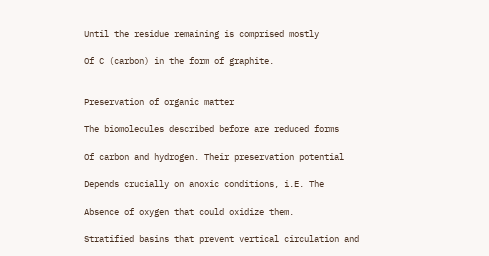Until the residue remaining is comprised mostly

Of C (carbon) in the form of graphite.


Preservation of organic matter

The biomolecules described before are reduced forms

Of carbon and hydrogen. Their preservation potential

Depends crucially on anoxic conditions, i.E. The

Absence of oxygen that could oxidize them.

Stratified basins that prevent vertical circulation and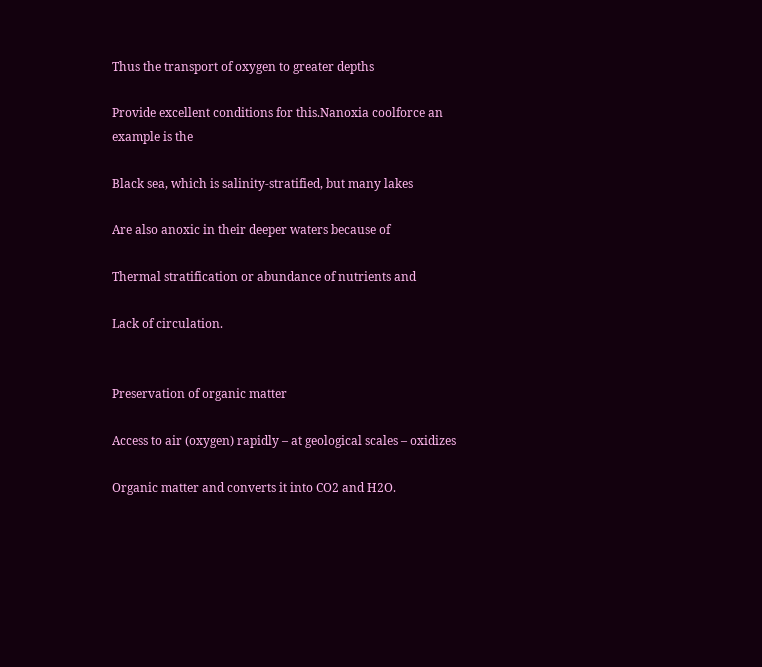Thus the transport of oxygen to greater depths

Provide excellent conditions for this.Nanoxia coolforce an example is the

Black sea, which is salinity-stratified, but many lakes

Are also anoxic in their deeper waters because of

Thermal stratification or abundance of nutrients and

Lack of circulation.


Preservation of organic matter

Access to air (oxygen) rapidly – at geological scales – oxidizes

Organic matter and converts it into CO2 and H2O.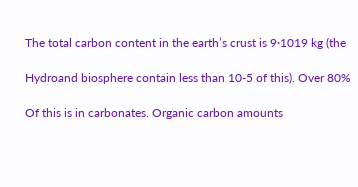The total carbon content in the earth’s crust is 9·1019 kg (the

Hydroand biosphere contain less than 10-5 of this). Over 80%

Of this is in carbonates. Organic carbon amounts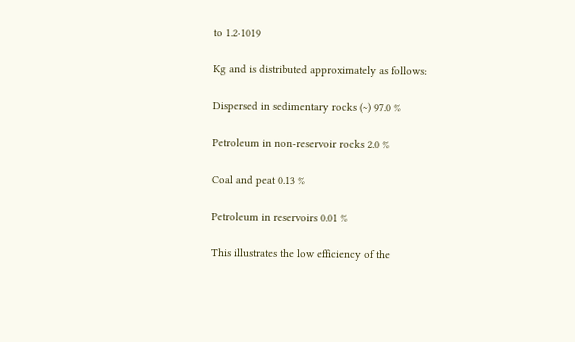to 1.2·1019

Kg and is distributed approximately as follows:

Dispersed in sedimentary rocks (~) 97.0 %

Petroleum in non-reservoir rocks 2.0 %

Coal and peat 0.13 %

Petroleum in reservoirs 0.01 %

This illustrates the low efficiency of the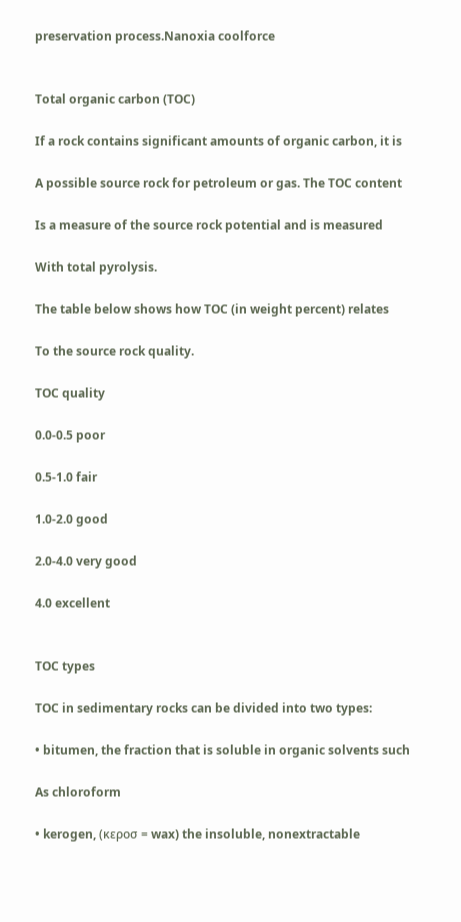preservation process.Nanoxia coolforce


Total organic carbon (TOC)

If a rock contains significant amounts of organic carbon, it is

A possible source rock for petroleum or gas. The TOC content

Is a measure of the source rock potential and is measured

With total pyrolysis.

The table below shows how TOC (in weight percent) relates

To the source rock quality.

TOC quality

0.0-0.5 poor

0.5-1.0 fair

1.0-2.0 good

2.0-4.0 very good

4.0 excellent


TOC types

TOC in sedimentary rocks can be divided into two types:

• bitumen, the fraction that is soluble in organic solvents such

As chloroform

• kerogen, (κεροσ = wax) the insoluble, nonextractable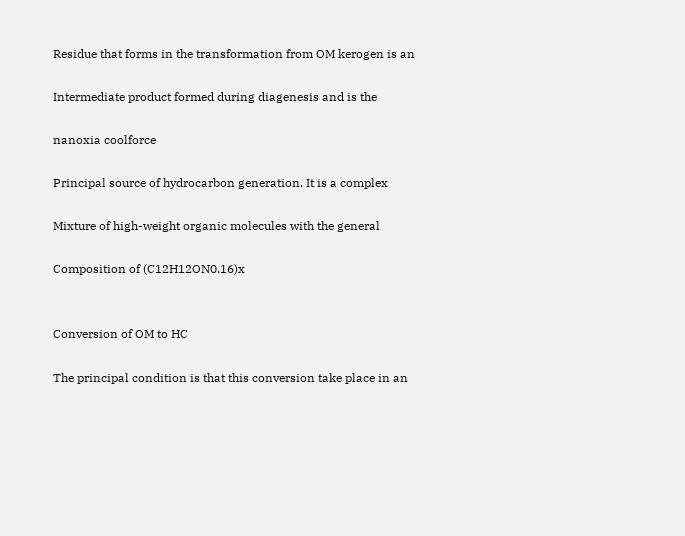Residue that forms in the transformation from OM kerogen is an

Intermediate product formed during diagenesis and is the

nanoxia coolforce

Principal source of hydrocarbon generation. It is a complex

Mixture of high-weight organic molecules with the general

Composition of (C12H12ON0.16)x


Conversion of OM to HC

The principal condition is that this conversion take place in an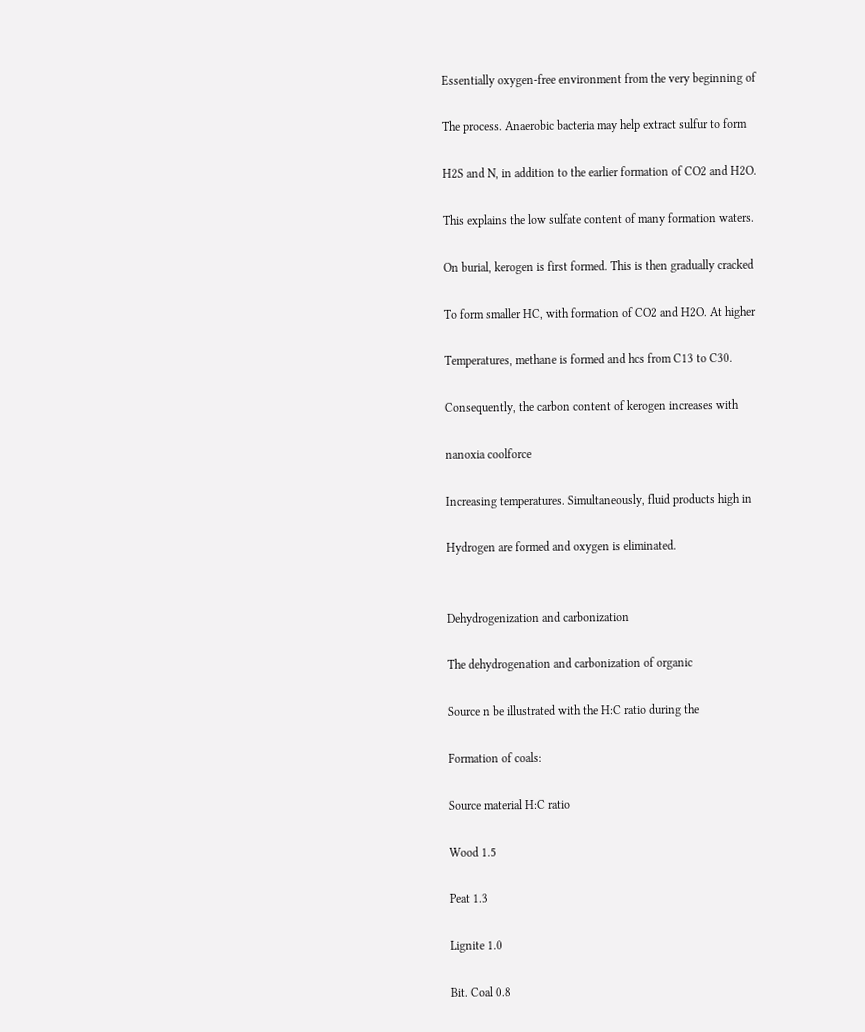Essentially oxygen-free environment from the very beginning of

The process. Anaerobic bacteria may help extract sulfur to form

H2S and N, in addition to the earlier formation of CO2 and H2O.

This explains the low sulfate content of many formation waters.

On burial, kerogen is first formed. This is then gradually cracked

To form smaller HC, with formation of CO2 and H2O. At higher

Temperatures, methane is formed and hcs from C13 to C30.

Consequently, the carbon content of kerogen increases with

nanoxia coolforce

Increasing temperatures. Simultaneously, fluid products high in

Hydrogen are formed and oxygen is eliminated.


Dehydrogenization and carbonization

The dehydrogenation and carbonization of organic

Source n be illustrated with the H:C ratio during the

Formation of coals:

Source material H:C ratio

Wood 1.5

Peat 1.3

Lignite 1.0

Bit. Coal 0.8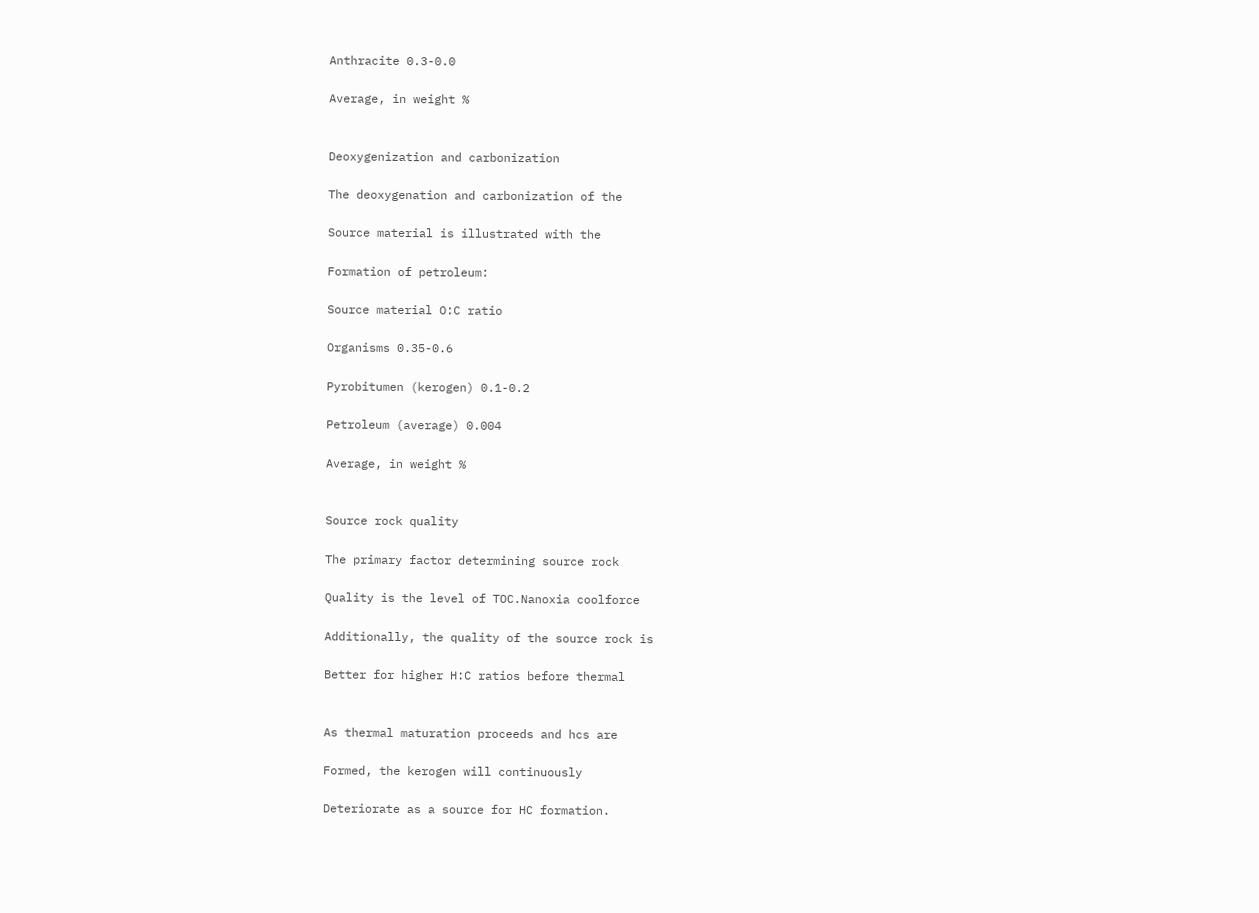Anthracite 0.3-0.0

Average, in weight %


Deoxygenization and carbonization

The deoxygenation and carbonization of the

Source material is illustrated with the

Formation of petroleum:

Source material O:C ratio

Organisms 0.35-0.6

Pyrobitumen (kerogen) 0.1-0.2

Petroleum (average) 0.004

Average, in weight %


Source rock quality

The primary factor determining source rock

Quality is the level of TOC.Nanoxia coolforce

Additionally, the quality of the source rock is

Better for higher H:C ratios before thermal


As thermal maturation proceeds and hcs are

Formed, the kerogen will continuously

Deteriorate as a source for HC formation.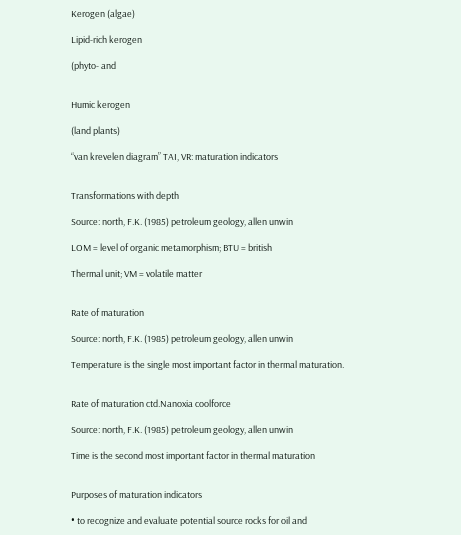Kerogen (algae)

Lipid-rich kerogen

(phyto- and


Humic kerogen

(land plants)

“van krevelen diagram” TAI, VR: maturation indicators


Transformations with depth

Source: north, F.K. (1985) petroleum geology, allen unwin

LOM = level of organic metamorphism; BTU = british

Thermal unit; VM = volatile matter


Rate of maturation

Source: north, F.K. (1985) petroleum geology, allen unwin

Temperature is the single most important factor in thermal maturation.


Rate of maturation ctd.Nanoxia coolforce

Source: north, F.K. (1985) petroleum geology, allen unwin

Time is the second most important factor in thermal maturation


Purposes of maturation indicators

• to recognize and evaluate potential source rocks for oil and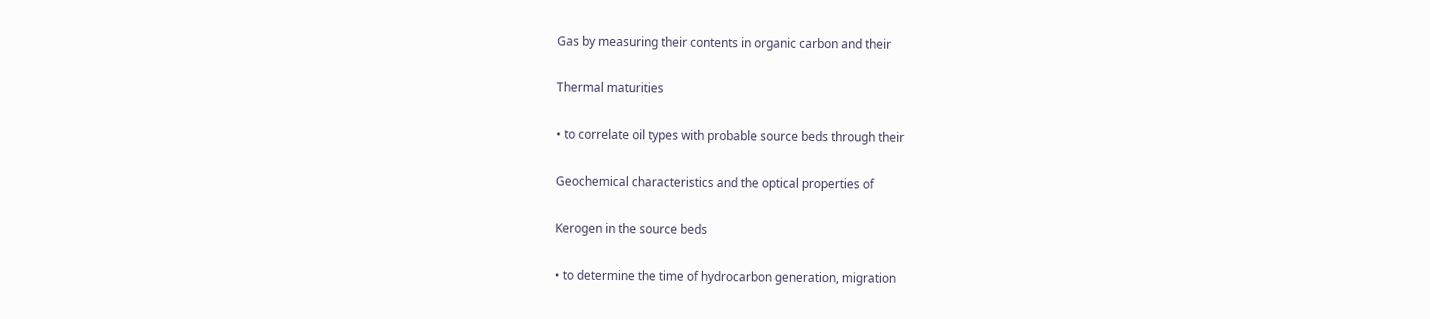Gas by measuring their contents in organic carbon and their

Thermal maturities

• to correlate oil types with probable source beds through their

Geochemical characteristics and the optical properties of

Kerogen in the source beds

• to determine the time of hydrocarbon generation, migration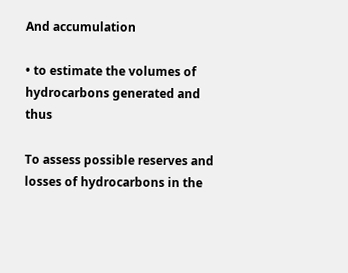And accumulation

• to estimate the volumes of hydrocarbons generated and thus

To assess possible reserves and losses of hydrocarbons in the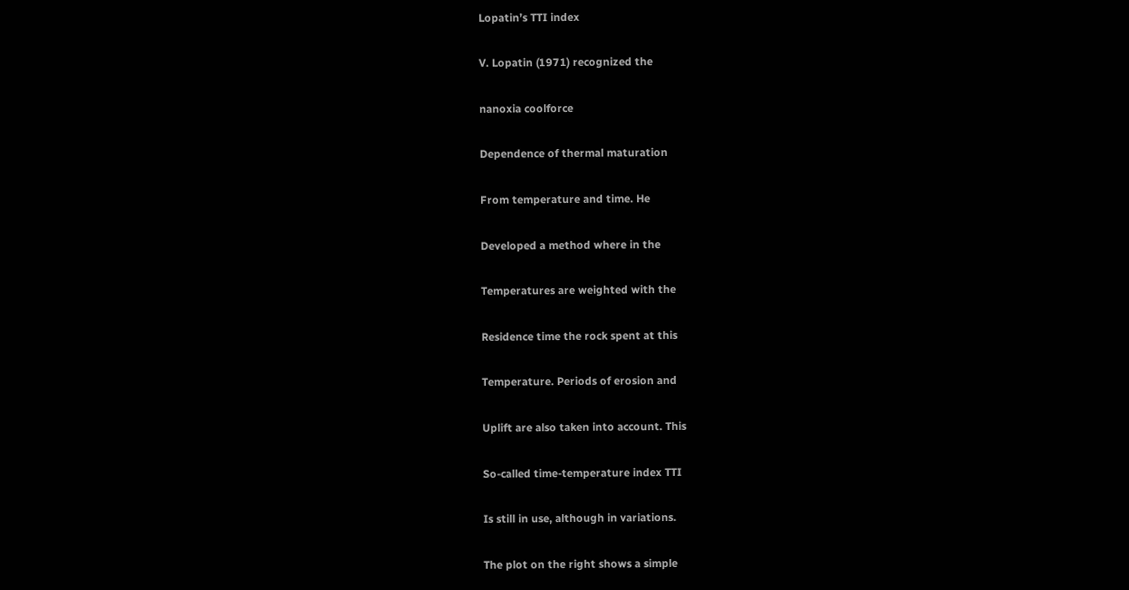Lopatin’s TTI index

V. Lopatin (1971) recognized the

nanoxia coolforce

Dependence of thermal maturation

From temperature and time. He

Developed a method where in the

Temperatures are weighted with the

Residence time the rock spent at this

Temperature. Periods of erosion and

Uplift are also taken into account. This

So-called time-temperature index TTI

Is still in use, although in variations.

The plot on the right shows a simple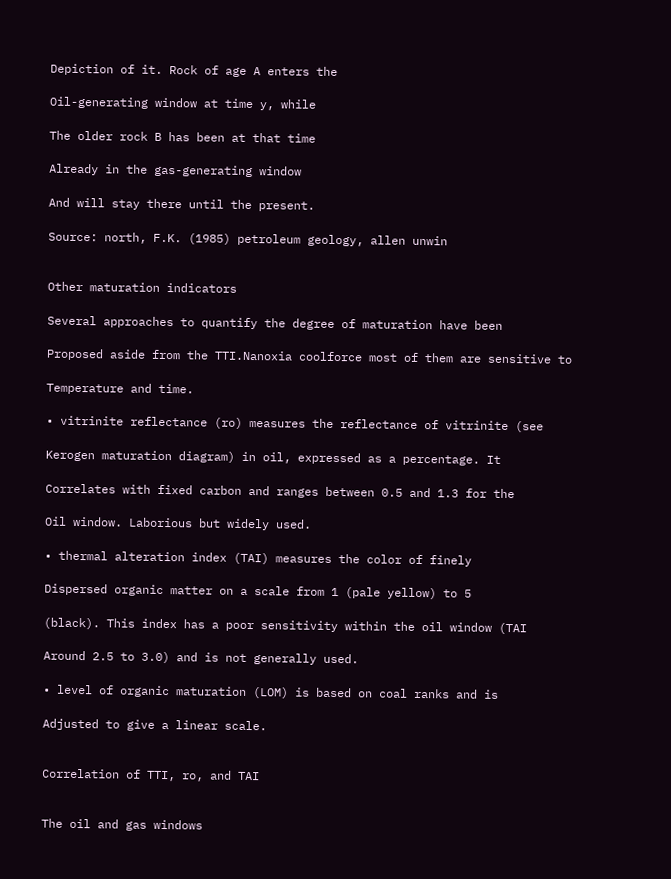Depiction of it. Rock of age A enters the

Oil-generating window at time y, while

The older rock B has been at that time

Already in the gas-generating window

And will stay there until the present.

Source: north, F.K. (1985) petroleum geology, allen unwin


Other maturation indicators

Several approaches to quantify the degree of maturation have been

Proposed aside from the TTI.Nanoxia coolforce most of them are sensitive to

Temperature and time.

• vitrinite reflectance (ro) measures the reflectance of vitrinite (see

Kerogen maturation diagram) in oil, expressed as a percentage. It

Correlates with fixed carbon and ranges between 0.5 and 1.3 for the

Oil window. Laborious but widely used.

• thermal alteration index (TAI) measures the color of finely

Dispersed organic matter on a scale from 1 (pale yellow) to 5

(black). This index has a poor sensitivity within the oil window (TAI

Around 2.5 to 3.0) and is not generally used.

• level of organic maturation (LOM) is based on coal ranks and is

Adjusted to give a linear scale.


Correlation of TTI, ro, and TAI


The oil and gas windows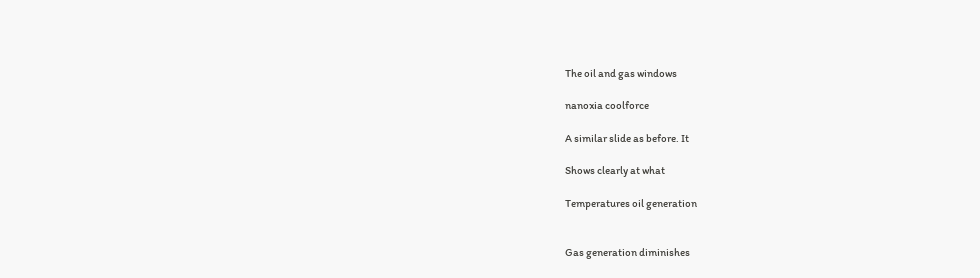The oil and gas windows

nanoxia coolforce

A similar slide as before. It

Shows clearly at what

Temperatures oil generation


Gas generation diminishes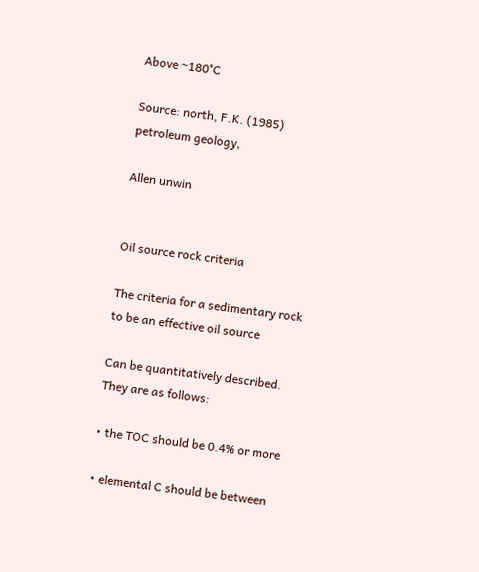Above ~180°C

Source: north, F.K. (1985) petroleum geology,

Allen unwin


Oil source rock criteria

The criteria for a sedimentary rock to be an effective oil source

Can be quantitatively described. They are as follows:

• the TOC should be 0.4% or more

• elemental C should be between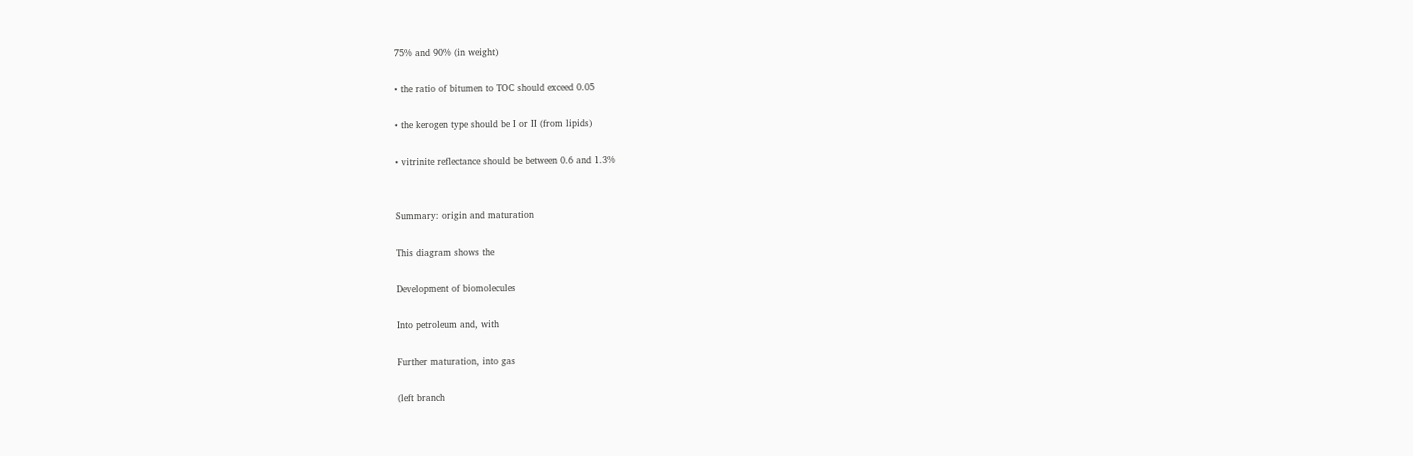75% and 90% (in weight)

• the ratio of bitumen to TOC should exceed 0.05

• the kerogen type should be I or II (from lipids)

• vitrinite reflectance should be between 0.6 and 1.3%


Summary: origin and maturation

This diagram shows the

Development of biomolecules

Into petroleum and, with

Further maturation, into gas

(left branch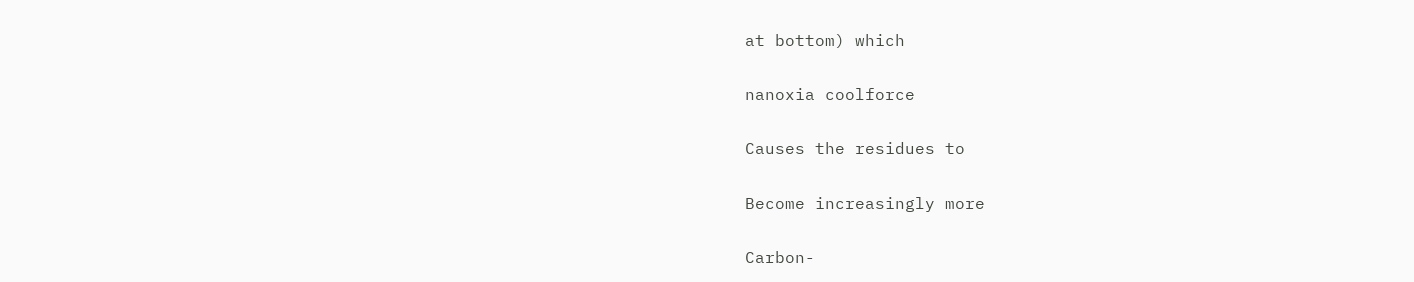at bottom) which

nanoxia coolforce

Causes the residues to

Become increasingly more

Carbon-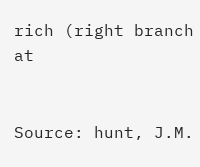rich (right branch at


Source: hunt, J.M.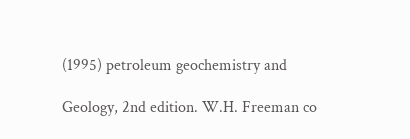(1995) petroleum geochemistry and

Geology, 2nd edition. W.H. Freeman co